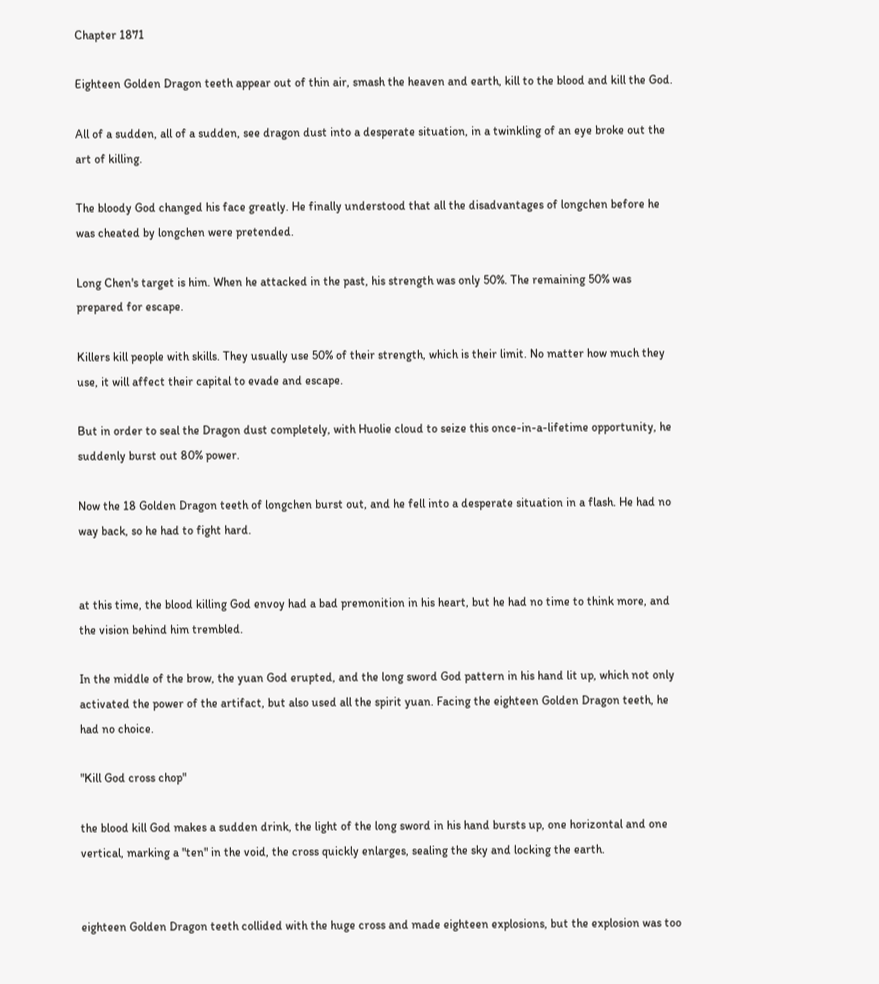Chapter 1871

Eighteen Golden Dragon teeth appear out of thin air, smash the heaven and earth, kill to the blood and kill the God.

All of a sudden, all of a sudden, see dragon dust into a desperate situation, in a twinkling of an eye broke out the art of killing.

The bloody God changed his face greatly. He finally understood that all the disadvantages of longchen before he was cheated by longchen were pretended.

Long Chen's target is him. When he attacked in the past, his strength was only 50%. The remaining 50% was prepared for escape.

Killers kill people with skills. They usually use 50% of their strength, which is their limit. No matter how much they use, it will affect their capital to evade and escape.

But in order to seal the Dragon dust completely, with Huolie cloud to seize this once-in-a-lifetime opportunity, he suddenly burst out 80% power.

Now the 18 Golden Dragon teeth of longchen burst out, and he fell into a desperate situation in a flash. He had no way back, so he had to fight hard.


at this time, the blood killing God envoy had a bad premonition in his heart, but he had no time to think more, and the vision behind him trembled.

In the middle of the brow, the yuan God erupted, and the long sword God pattern in his hand lit up, which not only activated the power of the artifact, but also used all the spirit yuan. Facing the eighteen Golden Dragon teeth, he had no choice.

"Kill God cross chop"

the blood kill God makes a sudden drink, the light of the long sword in his hand bursts up, one horizontal and one vertical, marking a "ten" in the void, the cross quickly enlarges, sealing the sky and locking the earth.


eighteen Golden Dragon teeth collided with the huge cross and made eighteen explosions, but the explosion was too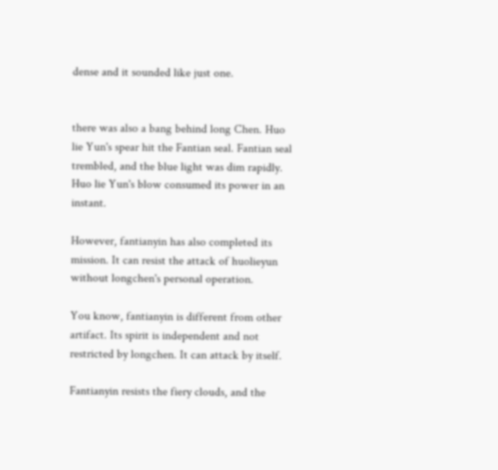dense and it sounded like just one.


there was also a bang behind long Chen. Huo lie Yun's spear hit the Fantian seal. Fantian seal trembled, and the blue light was dim rapidly. Huo lie Yun's blow consumed its power in an instant.

However, fantianyin has also completed its mission. It can resist the attack of huolieyun without longchen's personal operation.

You know, fantianyin is different from other artifact. Its spirit is independent and not restricted by longchen. It can attack by itself.

Fantianyin resists the fiery clouds, and the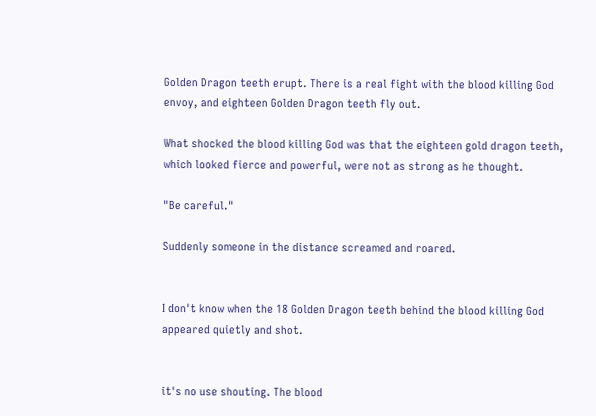Golden Dragon teeth erupt. There is a real fight with the blood killing God envoy, and eighteen Golden Dragon teeth fly out.

What shocked the blood killing God was that the eighteen gold dragon teeth, which looked fierce and powerful, were not as strong as he thought.

"Be careful."

Suddenly someone in the distance screamed and roared.


I don't know when the 18 Golden Dragon teeth behind the blood killing God appeared quietly and shot.


it's no use shouting. The blood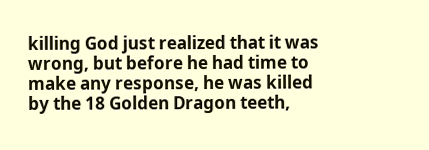killing God just realized that it was wrong, but before he had time to make any response, he was killed by the 18 Golden Dragon teeth,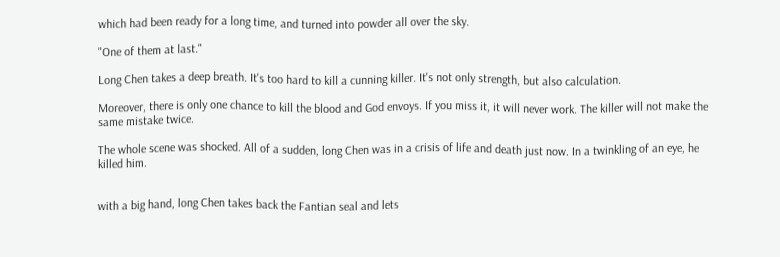which had been ready for a long time, and turned into powder all over the sky.

"One of them at last."

Long Chen takes a deep breath. It's too hard to kill a cunning killer. It's not only strength, but also calculation.

Moreover, there is only one chance to kill the blood and God envoys. If you miss it, it will never work. The killer will not make the same mistake twice.

The whole scene was shocked. All of a sudden, long Chen was in a crisis of life and death just now. In a twinkling of an eye, he killed him.


with a big hand, long Chen takes back the Fantian seal and lets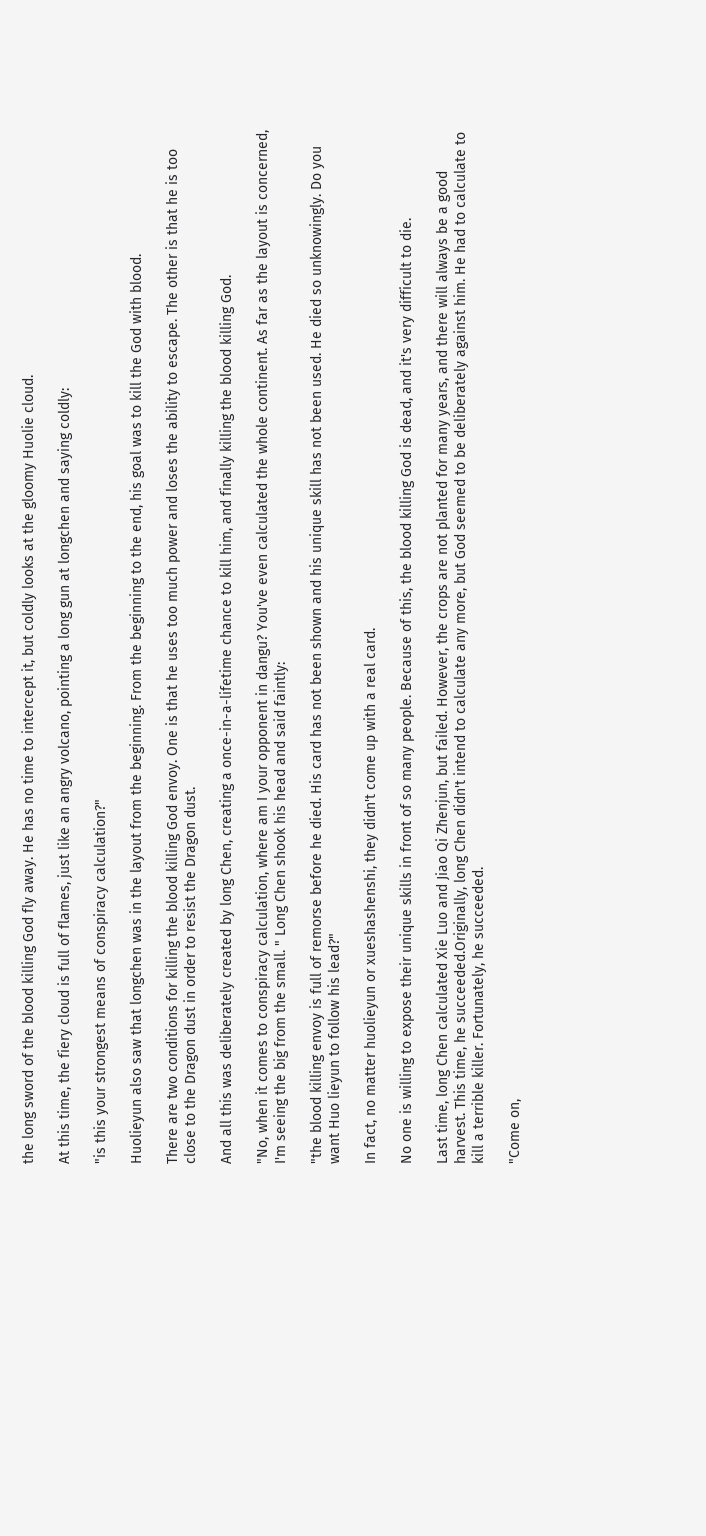the long sword of the blood killing God fly away. He has no time to intercept it, but coldly looks at the gloomy Huolie cloud.

At this time, the fiery cloud is full of flames, just like an angry volcano, pointing a long gun at longchen and saying coldly:

"is this your strongest means of conspiracy calculation?"

Huolieyun also saw that longchen was in the layout from the beginning. From the beginning to the end, his goal was to kill the God with blood.

There are two conditions for killing the blood killing God envoy. One is that he uses too much power and loses the ability to escape. The other is that he is too close to the Dragon dust in order to resist the Dragon dust.

And all this was deliberately created by long Chen, creating a once-in-a-lifetime chance to kill him, and finally killing the blood killing God.

"No, when it comes to conspiracy calculation, where am I your opponent in dangu? You've even calculated the whole continent. As far as the layout is concerned, I'm seeing the big from the small. " Long Chen shook his head and said faintly:

"the blood killing envoy is full of remorse before he died. His card has not been shown and his unique skill has not been used. He died so unknowingly. Do you want Huo lieyun to follow his lead?"

In fact, no matter huolieyun or xueshashenshi, they didn't come up with a real card.

No one is willing to expose their unique skills in front of so many people. Because of this, the blood killing God is dead, and it's very difficult to die.

Last time, long Chen calculated Xie Luo and Jiao Qi Zhenjun, but failed. However, the crops are not planted for many years, and there will always be a good harvest. This time, he succeeded.Originally, long Chen didn't intend to calculate any more, but God seemed to be deliberately against him. He had to calculate to kill a terrible killer. Fortunately, he succeeded.

"Come on,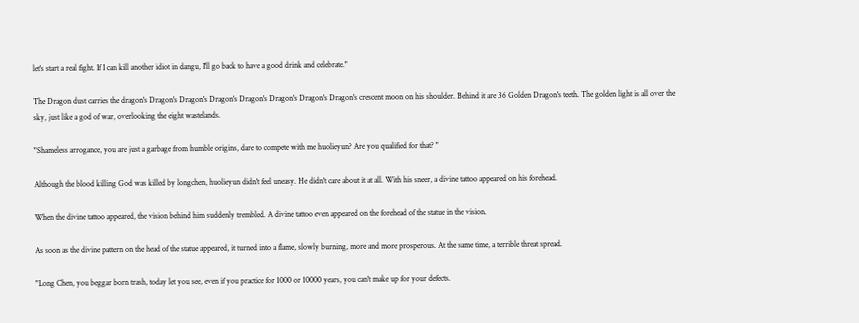let's start a real fight. If I can kill another idiot in dangu, I'll go back to have a good drink and celebrate."

The Dragon dust carries the dragon's Dragon's Dragon's Dragon's Dragon's Dragon's Dragon's Dragon's crescent moon on his shoulder. Behind it are 36 Golden Dragon's teeth. The golden light is all over the sky, just like a god of war, overlooking the eight wastelands.

"Shameless arrogance, you are just a garbage from humble origins, dare to compete with me huolieyun? Are you qualified for that? "

Although the blood killing God was killed by longchen, huolieyun didn't feel uneasy. He didn't care about it at all. With his sneer, a divine tattoo appeared on his forehead.

When the divine tattoo appeared, the vision behind him suddenly trembled. A divine tattoo even appeared on the forehead of the statue in the vision.

As soon as the divine pattern on the head of the statue appeared, it turned into a flame, slowly burning, more and more prosperous. At the same time, a terrible threat spread.

"Long Chen, you beggar born trash, today let you see, even if you practice for 1000 or 10000 years, you can't make up for your defects.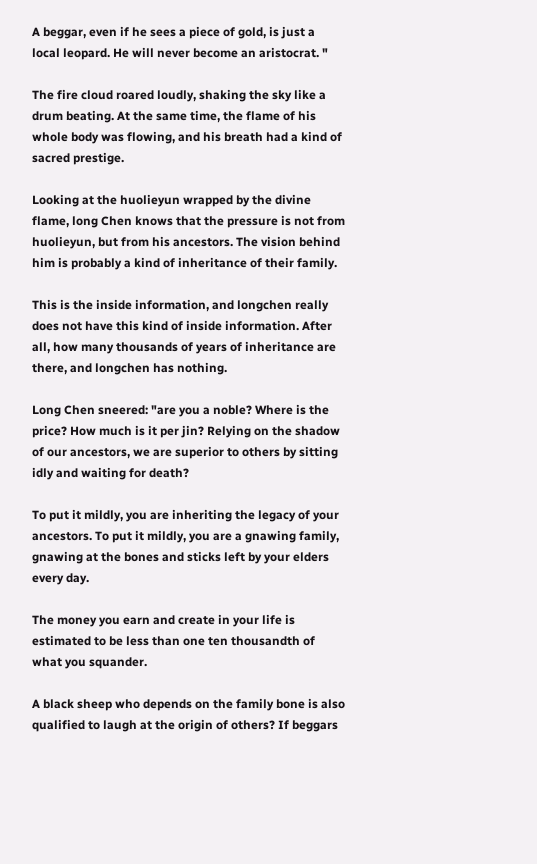A beggar, even if he sees a piece of gold, is just a local leopard. He will never become an aristocrat. "

The fire cloud roared loudly, shaking the sky like a drum beating. At the same time, the flame of his whole body was flowing, and his breath had a kind of sacred prestige.

Looking at the huolieyun wrapped by the divine flame, long Chen knows that the pressure is not from huolieyun, but from his ancestors. The vision behind him is probably a kind of inheritance of their family.

This is the inside information, and longchen really does not have this kind of inside information. After all, how many thousands of years of inheritance are there, and longchen has nothing.

Long Chen sneered: "are you a noble? Where is the price? How much is it per jin? Relying on the shadow of our ancestors, we are superior to others by sitting idly and waiting for death?

To put it mildly, you are inheriting the legacy of your ancestors. To put it mildly, you are a gnawing family, gnawing at the bones and sticks left by your elders every day.

The money you earn and create in your life is estimated to be less than one ten thousandth of what you squander.

A black sheep who depends on the family bone is also qualified to laugh at the origin of others? If beggars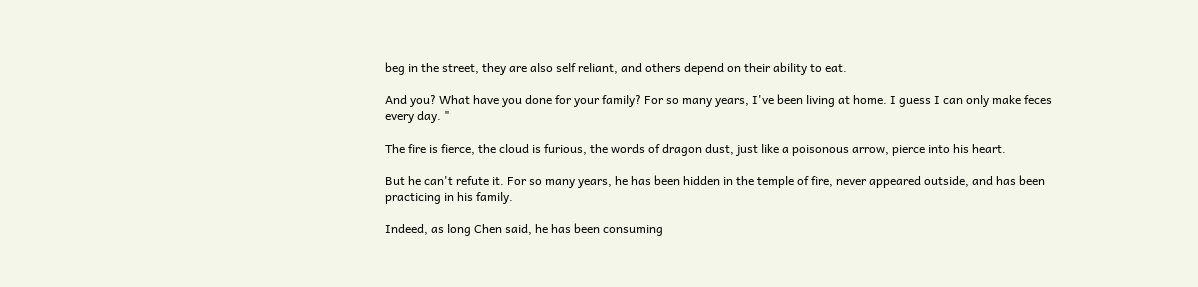beg in the street, they are also self reliant, and others depend on their ability to eat.

And you? What have you done for your family? For so many years, I've been living at home. I guess I can only make feces every day. "

The fire is fierce, the cloud is furious, the words of dragon dust, just like a poisonous arrow, pierce into his heart.

But he can't refute it. For so many years, he has been hidden in the temple of fire, never appeared outside, and has been practicing in his family.

Indeed, as long Chen said, he has been consuming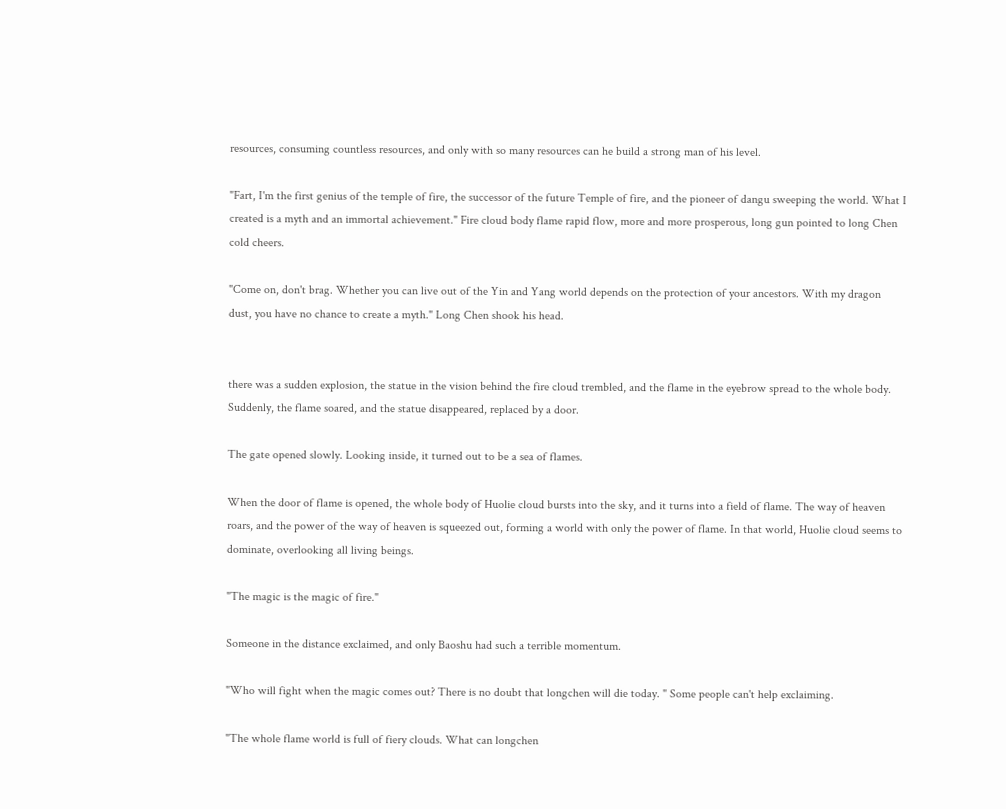resources, consuming countless resources, and only with so many resources can he build a strong man of his level.

"Fart, I'm the first genius of the temple of fire, the successor of the future Temple of fire, and the pioneer of dangu sweeping the world. What I created is a myth and an immortal achievement." Fire cloud body flame rapid flow, more and more prosperous, long gun pointed to long Chen cold cheers.

"Come on, don't brag. Whether you can live out of the Yin and Yang world depends on the protection of your ancestors. With my dragon dust, you have no chance to create a myth." Long Chen shook his head.


there was a sudden explosion, the statue in the vision behind the fire cloud trembled, and the flame in the eyebrow spread to the whole body. Suddenly, the flame soared, and the statue disappeared, replaced by a door.

The gate opened slowly. Looking inside, it turned out to be a sea of flames.

When the door of flame is opened, the whole body of Huolie cloud bursts into the sky, and it turns into a field of flame. The way of heaven roars, and the power of the way of heaven is squeezed out, forming a world with only the power of flame. In that world, Huolie cloud seems to dominate, overlooking all living beings.

"The magic is the magic of fire."

Someone in the distance exclaimed, and only Baoshu had such a terrible momentum.

"Who will fight when the magic comes out? There is no doubt that longchen will die today. " Some people can't help exclaiming.

"The whole flame world is full of fiery clouds. What can longchen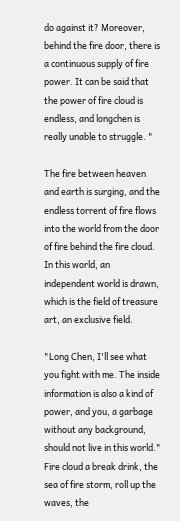do against it? Moreover, behind the fire door, there is a continuous supply of fire power. It can be said that the power of fire cloud is endless, and longchen is really unable to struggle. "

The fire between heaven and earth is surging, and the endless torrent of fire flows into the world from the door of fire behind the fire cloud. In this world, an independent world is drawn, which is the field of treasure art, an exclusive field.

"Long Chen, I'll see what you fight with me. The inside information is also a kind of power, and you, a garbage without any background, should not live in this world." Fire cloud a break drink, the sea of fire storm, roll up the waves, the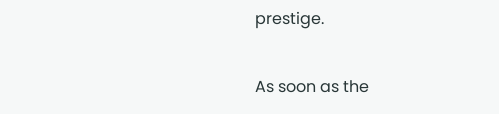prestige.

As soon as the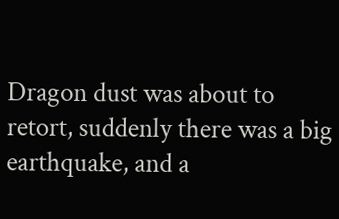Dragon dust was about to retort, suddenly there was a big earthquake, and a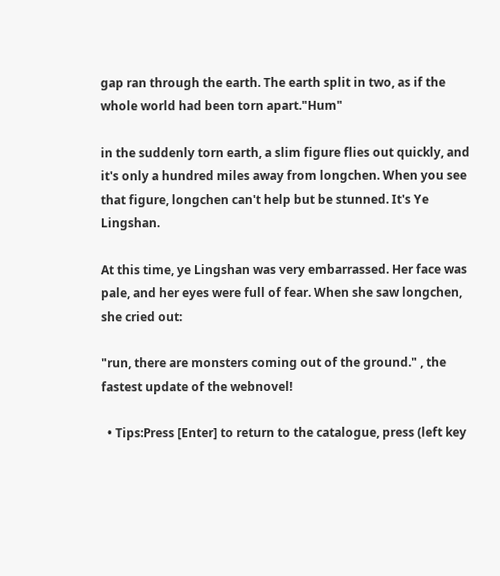gap ran through the earth. The earth split in two, as if the whole world had been torn apart."Hum"

in the suddenly torn earth, a slim figure flies out quickly, and it's only a hundred miles away from longchen. When you see that figure, longchen can't help but be stunned. It's Ye Lingshan.

At this time, ye Lingshan was very embarrassed. Her face was pale, and her eyes were full of fear. When she saw longchen, she cried out:

"run, there are monsters coming out of the ground." , the fastest update of the webnovel!

  • Tips:Press [Enter] to return to the catalogue, press (left key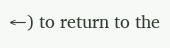←) to return to the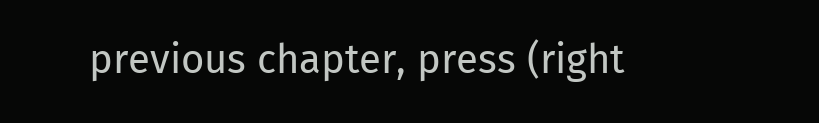previous chapter, press (right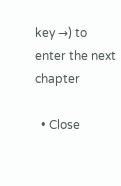key →) to enter the next chapter

  • Close